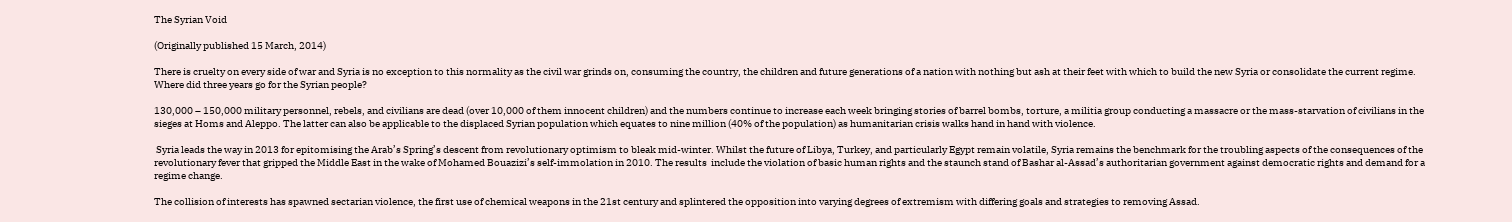The Syrian Void

(Originally published 15 March, 2014)

There is cruelty on every side of war and Syria is no exception to this normality as the civil war grinds on, consuming the country, the children and future generations of a nation with nothing but ash at their feet with which to build the new Syria or consolidate the current regime. Where did three years go for the Syrian people?

130,000 – 150,000 military personnel, rebels, and civilians are dead (over 10,000 of them innocent children) and the numbers continue to increase each week bringing stories of barrel bombs, torture, a militia group conducting a massacre or the mass-starvation of civilians in the sieges at Homs and Aleppo. The latter can also be applicable to the displaced Syrian population which equates to nine million (40% of the population) as humanitarian crisis walks hand in hand with violence.

 Syria leads the way in 2013 for epitomising the Arab’s Spring’s descent from revolutionary optimism to bleak mid-winter. Whilst the future of Libya, Turkey, and particularly Egypt remain volatile, Syria remains the benchmark for the troubling aspects of the consequences of the revolutionary fever that gripped the Middle East in the wake of Mohamed Bouazizi’s self-immolation in 2010. The results  include the violation of basic human rights and the staunch stand of Bashar al-Assad’s authoritarian government against democratic rights and demand for a regime change.

The collision of interests has spawned sectarian violence, the first use of chemical weapons in the 21st century and splintered the opposition into varying degrees of extremism with differing goals and strategies to removing Assad.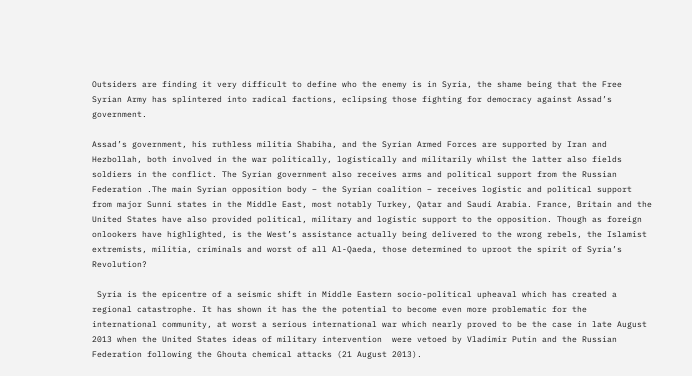Outsiders are finding it very difficult to define who the enemy is in Syria, the shame being that the Free Syrian Army has splintered into radical factions, eclipsing those fighting for democracy against Assad’s government.

Assad’s government, his ruthless militia Shabiha, and the Syrian Armed Forces are supported by Iran and Hezbollah, both involved in the war politically, logistically and militarily whilst the latter also fields soldiers in the conflict. The Syrian government also receives arms and political support from the Russian Federation .The main Syrian opposition body – the Syrian coalition – receives logistic and political support from major Sunni states in the Middle East, most notably Turkey, Qatar and Saudi Arabia. France, Britain and the United States have also provided political, military and logistic support to the opposition. Though as foreign onlookers have highlighted, is the West’s assistance actually being delivered to the wrong rebels, the Islamist extremists, militia, criminals and worst of all Al-Qaeda, those determined to uproot the spirit of Syria’s Revolution?

 Syria is the epicentre of a seismic shift in Middle Eastern socio-political upheaval which has created a regional catastrophe. It has shown it has the the potential to become even more problematic for the international community, at worst a serious international war which nearly proved to be the case in late August 2013 when the United States ideas of military intervention  were vetoed by Vladimir Putin and the Russian Federation following the Ghouta chemical attacks (21 August 2013).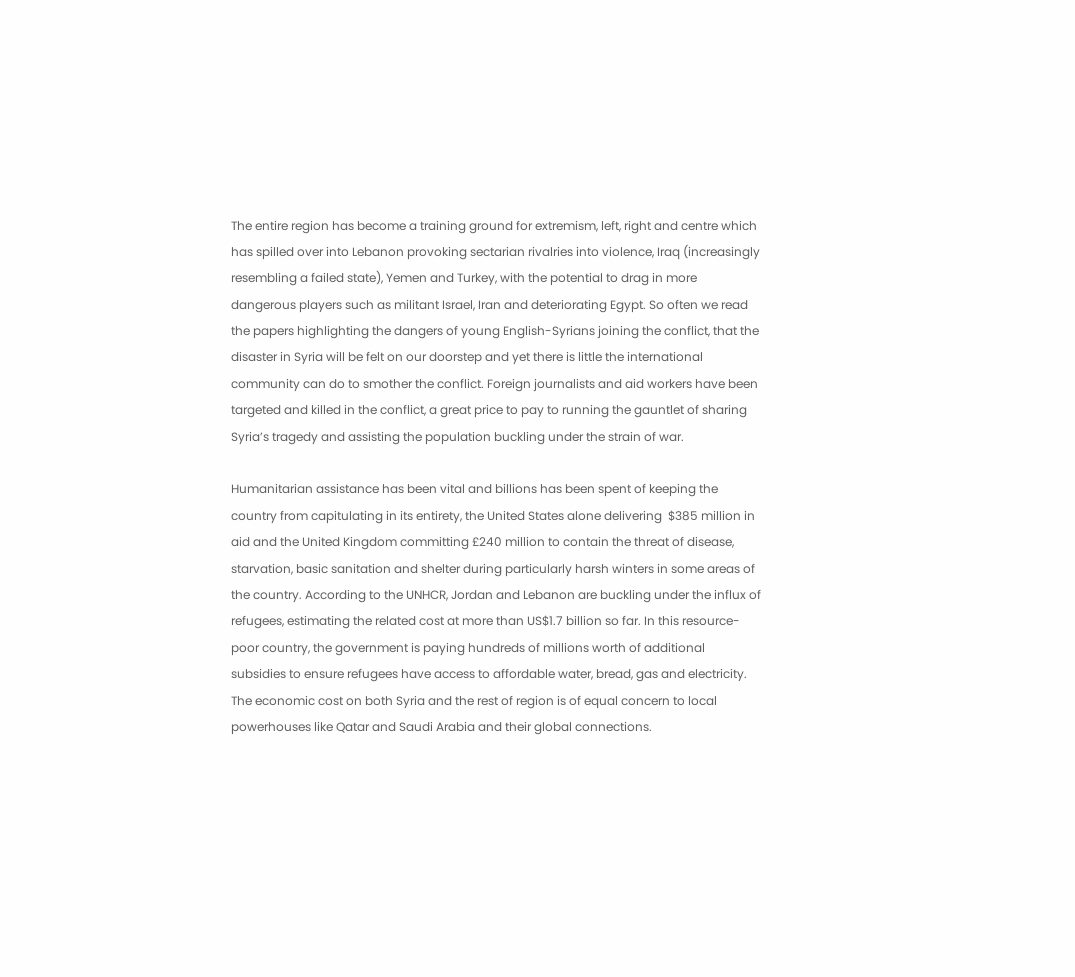The entire region has become a training ground for extremism, left, right and centre which has spilled over into Lebanon provoking sectarian rivalries into violence, Iraq (increasingly resembling a failed state), Yemen and Turkey, with the potential to drag in more dangerous players such as militant Israel, Iran and deteriorating Egypt. So often we read the papers highlighting the dangers of young English-Syrians joining the conflict, that the disaster in Syria will be felt on our doorstep and yet there is little the international community can do to smother the conflict. Foreign journalists and aid workers have been targeted and killed in the conflict, a great price to pay to running the gauntlet of sharing Syria’s tragedy and assisting the population buckling under the strain of war.

Humanitarian assistance has been vital and billions has been spent of keeping the country from capitulating in its entirety, the United States alone delivering  $385 million in aid and the United Kingdom committing £240 million to contain the threat of disease, starvation, basic sanitation and shelter during particularly harsh winters in some areas of the country. According to the UNHCR, Jordan and Lebanon are buckling under the influx of refugees, estimating the related cost at more than US$1.7 billion so far. In this resource-poor country, the government is paying hundreds of millions worth of additional subsidies to ensure refugees have access to affordable water, bread, gas and electricity. The economic cost on both Syria and the rest of region is of equal concern to local powerhouses like Qatar and Saudi Arabia and their global connections.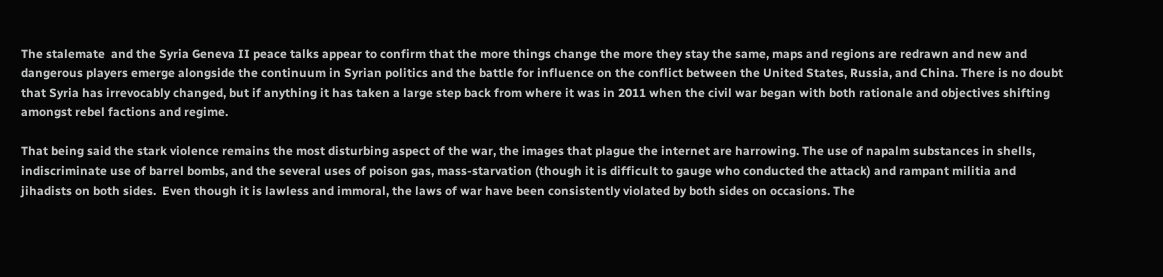The stalemate  and the Syria Geneva II peace talks appear to confirm that the more things change the more they stay the same, maps and regions are redrawn and new and dangerous players emerge alongside the continuum in Syrian politics and the battle for influence on the conflict between the United States, Russia, and China. There is no doubt that Syria has irrevocably changed, but if anything it has taken a large step back from where it was in 2011 when the civil war began with both rationale and objectives shifting amongst rebel factions and regime.

That being said the stark violence remains the most disturbing aspect of the war, the images that plague the internet are harrowing. The use of napalm substances in shells, indiscriminate use of barrel bombs, and the several uses of poison gas, mass-starvation (though it is difficult to gauge who conducted the attack) and rampant militia and jihadists on both sides.  Even though it is lawless and immoral, the laws of war have been consistently violated by both sides on occasions. The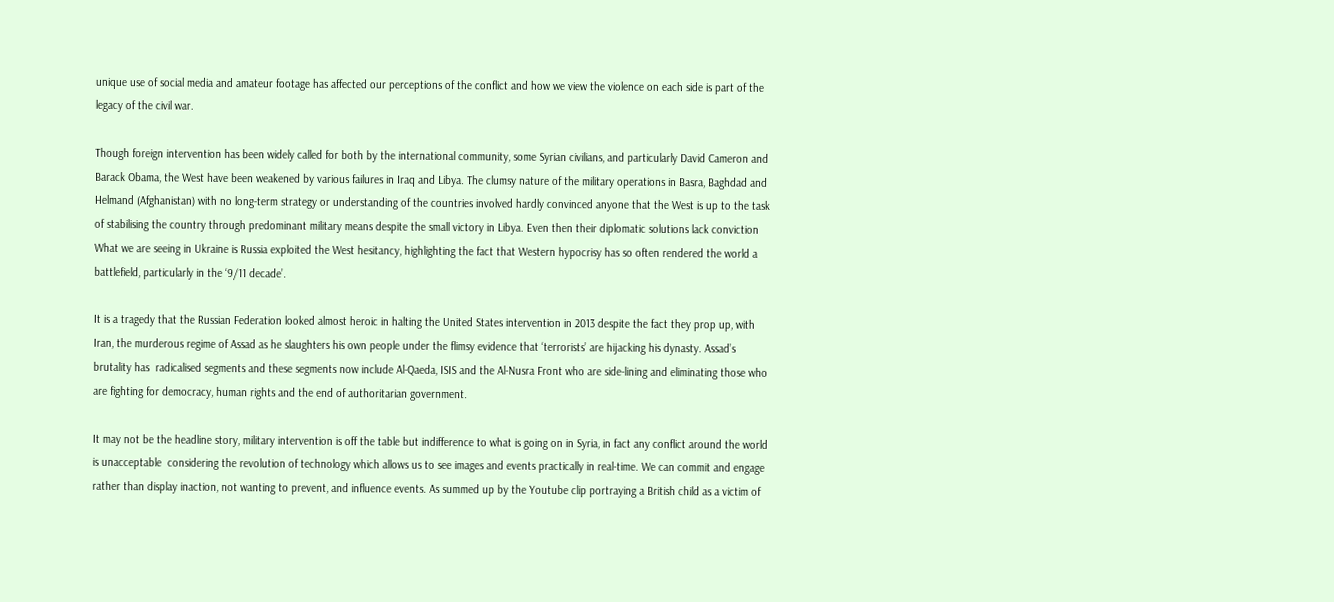unique use of social media and amateur footage has affected our perceptions of the conflict and how we view the violence on each side is part of the legacy of the civil war.

Though foreign intervention has been widely called for both by the international community, some Syrian civilians, and particularly David Cameron and Barack Obama, the West have been weakened by various failures in Iraq and Libya. The clumsy nature of the military operations in Basra, Baghdad and Helmand (Afghanistan) with no long-term strategy or understanding of the countries involved hardly convinced anyone that the West is up to the task of stabilising the country through predominant military means despite the small victory in Libya. Even then their diplomatic solutions lack conviction What we are seeing in Ukraine is Russia exploited the West hesitancy, highlighting the fact that Western hypocrisy has so often rendered the world a battlefield, particularly in the ‘9/11 decade’.

It is a tragedy that the Russian Federation looked almost heroic in halting the United States intervention in 2013 despite the fact they prop up, with Iran, the murderous regime of Assad as he slaughters his own people under the flimsy evidence that ‘terrorists’ are hijacking his dynasty. Assad’s brutality has  radicalised segments and these segments now include Al-Qaeda, ISIS and the Al-Nusra Front who are side-lining and eliminating those who are fighting for democracy, human rights and the end of authoritarian government.

It may not be the headline story, military intervention is off the table but indifference to what is going on in Syria, in fact any conflict around the world is unacceptable  considering the revolution of technology which allows us to see images and events practically in real-time. We can commit and engage rather than display inaction, not wanting to prevent, and influence events. As summed up by the Youtube clip portraying a British child as a victim of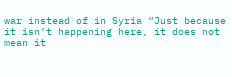war instead of in Syria “Just because it isn’t happening here, it does not mean it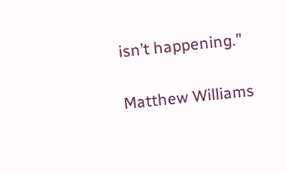isn’t happening.”

Matthew Williams